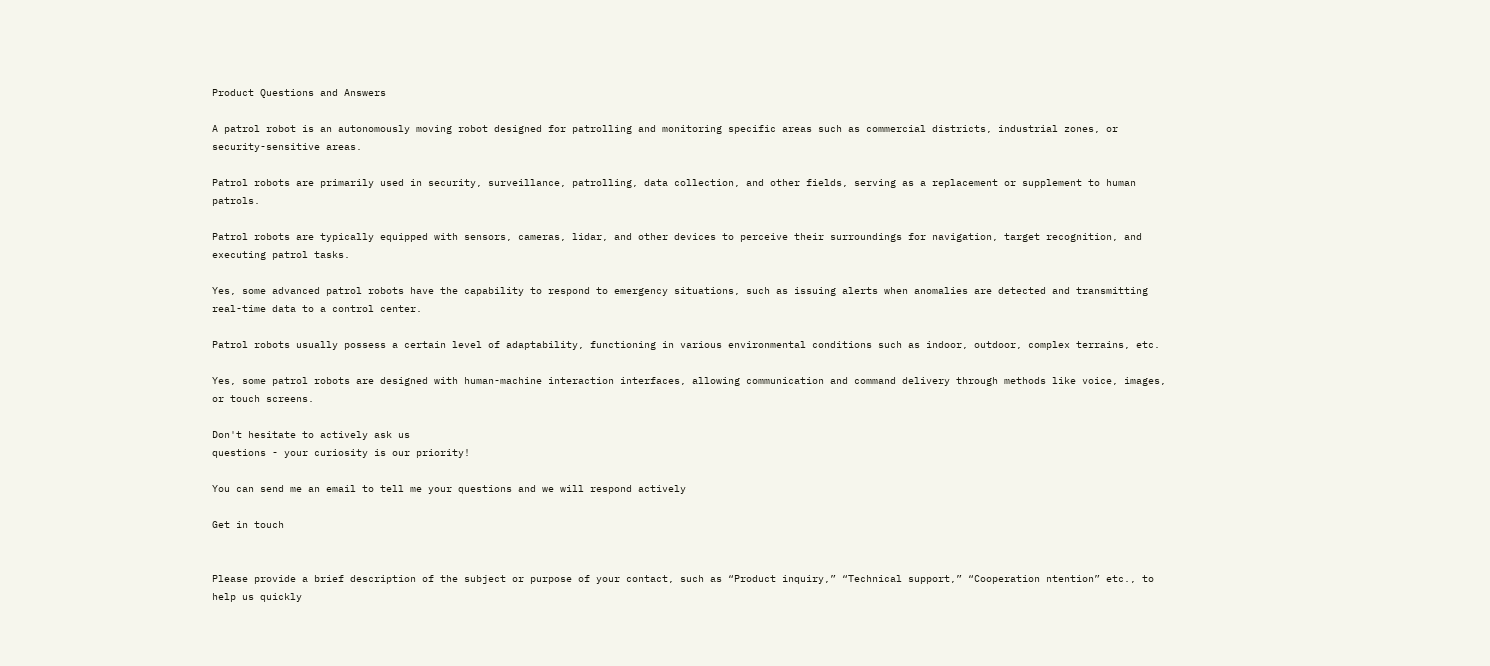Product Questions and Answers

A patrol robot is an autonomously moving robot designed for patrolling and monitoring specific areas such as commercial districts, industrial zones, or security-sensitive areas.

Patrol robots are primarily used in security, surveillance, patrolling, data collection, and other fields, serving as a replacement or supplement to human patrols.

Patrol robots are typically equipped with sensors, cameras, lidar, and other devices to perceive their surroundings for navigation, target recognition, and executing patrol tasks.

Yes, some advanced patrol robots have the capability to respond to emergency situations, such as issuing alerts when anomalies are detected and transmitting real-time data to a control center.

Patrol robots usually possess a certain level of adaptability, functioning in various environmental conditions such as indoor, outdoor, complex terrains, etc.

Yes, some patrol robots are designed with human-machine interaction interfaces, allowing communication and command delivery through methods like voice, images, or touch screens.

Don't hesitate to actively ask us
questions - your curiosity is our priority!

You can send me an email to tell me your questions and we will respond actively

Get in touch


Please provide a brief description of the subject or purpose of your contact, such as “Product inquiry,” “Technical support,” “Cooperation ntention” etc., to help us quickly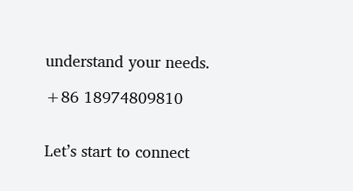understand your needs.

+86 18974809810


Let’s start to connect